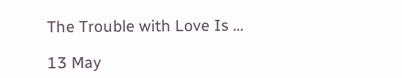The Trouble with Love Is …

13 May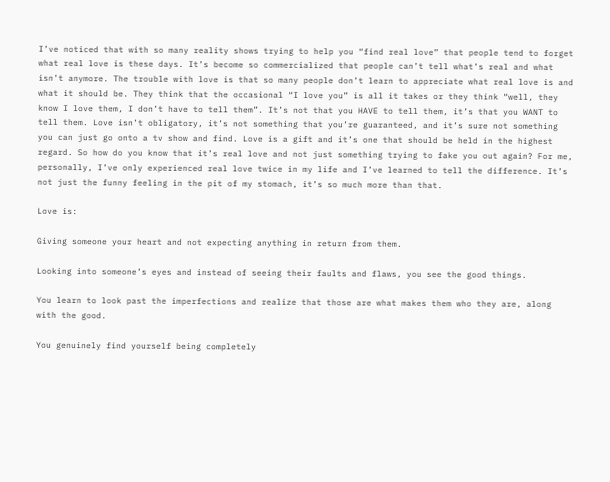I’ve noticed that with so many reality shows trying to help you “find real love” that people tend to forget what real love is these days. It’s become so commercialized that people can’t tell what’s real and what isn’t anymore. The trouble with love is that so many people don’t learn to appreciate what real love is and what it should be. They think that the occasional “I love you” is all it takes or they think “well, they know I love them, I don’t have to tell them”. It’s not that you HAVE to tell them, it’s that you WANT to tell them. Love isn’t obligatory, it’s not something that you’re guaranteed, and it’s sure not something you can just go onto a tv show and find. Love is a gift and it’s one that should be held in the highest regard. So how do you know that it’s real love and not just something trying to fake you out again? For me, personally, I’ve only experienced real love twice in my life and I’ve learned to tell the difference. It’s not just the funny feeling in the pit of my stomach, it’s so much more than that.

Love is:

Giving someone your heart and not expecting anything in return from them.

Looking into someone’s eyes and instead of seeing their faults and flaws, you see the good things.

You learn to look past the imperfections and realize that those are what makes them who they are, along with the good.

You genuinely find yourself being completely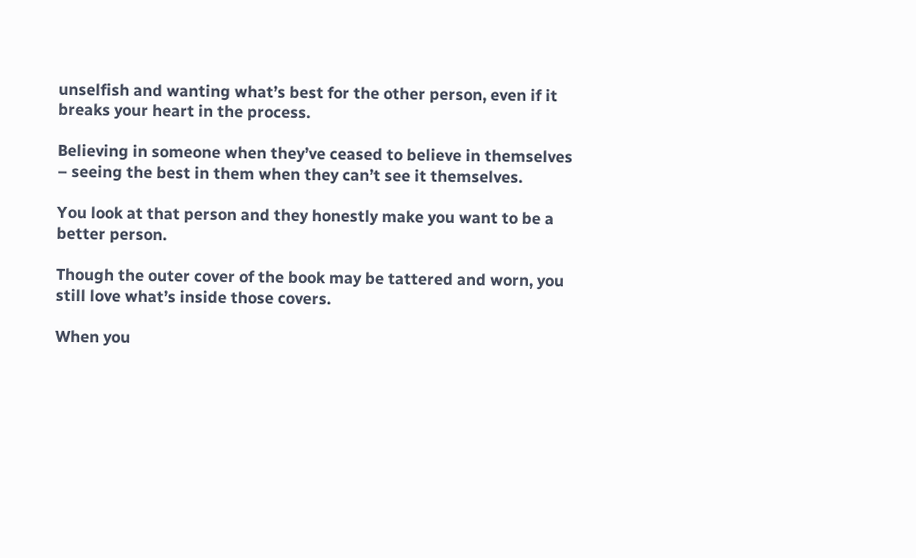unselfish and wanting what’s best for the other person, even if it breaks your heart in the process.

Believing in someone when they’ve ceased to believe in themselves – seeing the best in them when they can’t see it themselves.

You look at that person and they honestly make you want to be a better person.

Though the outer cover of the book may be tattered and worn, you still love what’s inside those covers.

When you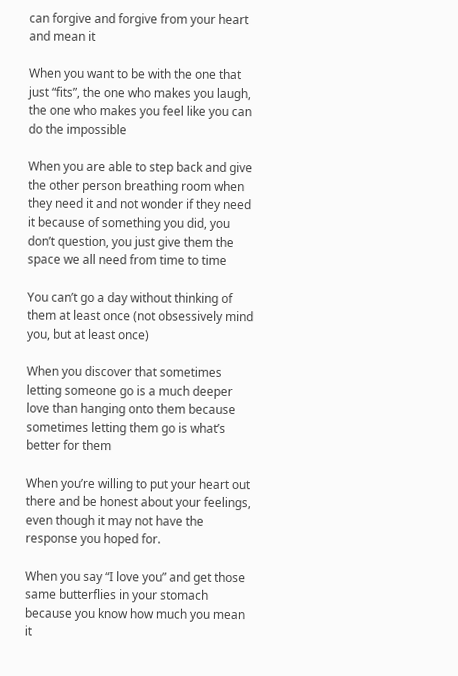can forgive and forgive from your heart and mean it

When you want to be with the one that just “fits”, the one who makes you laugh, the one who makes you feel like you can do the impossible

When you are able to step back and give the other person breathing room when they need it and not wonder if they need it because of something you did, you don’t question, you just give them the space we all need from time to time

You can’t go a day without thinking of them at least once (not obsessively mind you, but at least once)

When you discover that sometimes letting someone go is a much deeper love than hanging onto them because sometimes letting them go is what’s better for them

When you’re willing to put your heart out there and be honest about your feelings, even though it may not have the response you hoped for.

When you say “I love you” and get those same butterflies in your stomach because you know how much you mean it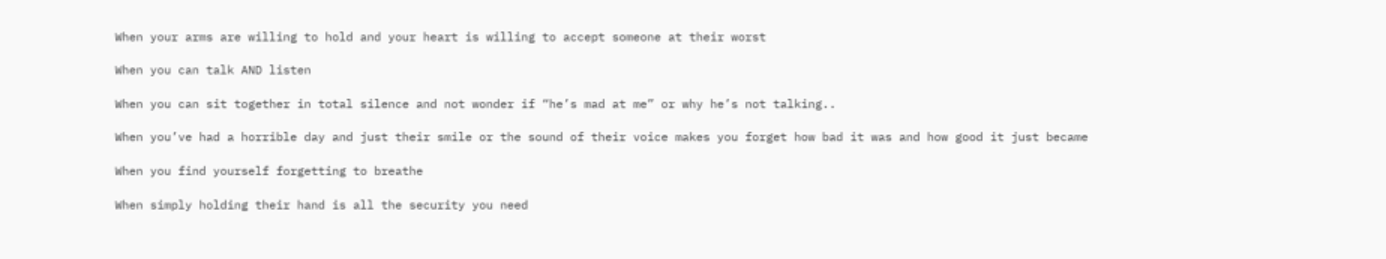When your arms are willing to hold and your heart is willing to accept someone at their worst

When you can talk AND listen

When you can sit together in total silence and not wonder if “he’s mad at me” or why he’s not talking..

When you’ve had a horrible day and just their smile or the sound of their voice makes you forget how bad it was and how good it just became

When you find yourself forgetting to breathe

When simply holding their hand is all the security you need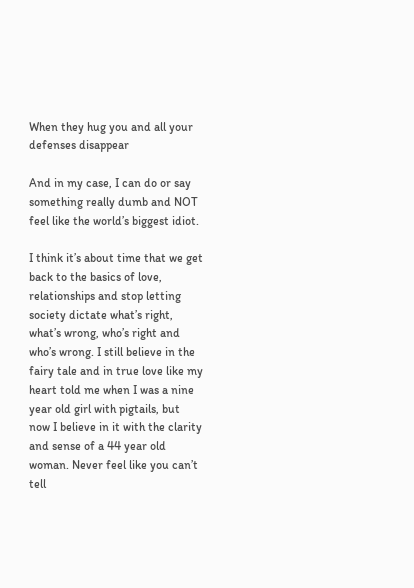When they hug you and all your defenses disappear

And in my case, I can do or say something really dumb and NOT feel like the world’s biggest idiot.

I think it’s about time that we get back to the basics of love, relationships and stop letting society dictate what’s right, what’s wrong, who’s right and who’s wrong. I still believe in the fairy tale and in true love like my heart told me when I was a nine year old girl with pigtails, but now I believe in it with the clarity and sense of a 44 year old woman. Never feel like you can’t tell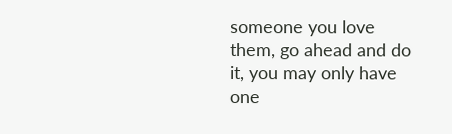someone you love them, go ahead and do it, you may only have one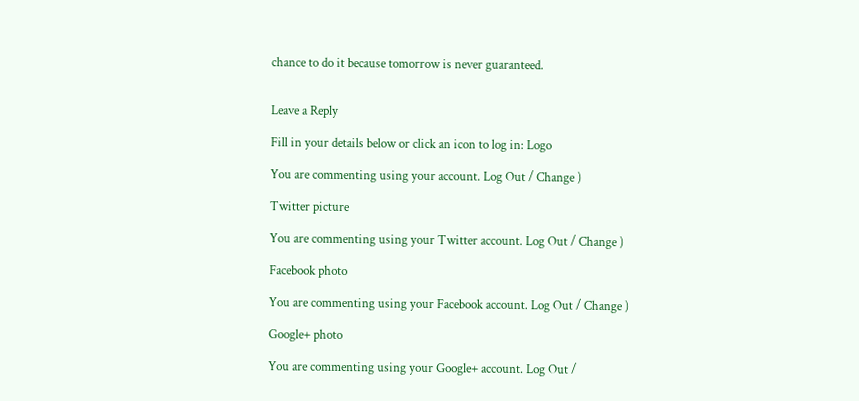chance to do it because tomorrow is never guaranteed.


Leave a Reply

Fill in your details below or click an icon to log in: Logo

You are commenting using your account. Log Out / Change )

Twitter picture

You are commenting using your Twitter account. Log Out / Change )

Facebook photo

You are commenting using your Facebook account. Log Out / Change )

Google+ photo

You are commenting using your Google+ account. Log Out /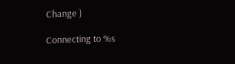Change )

Connecting to %s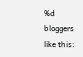%d bloggers like this: